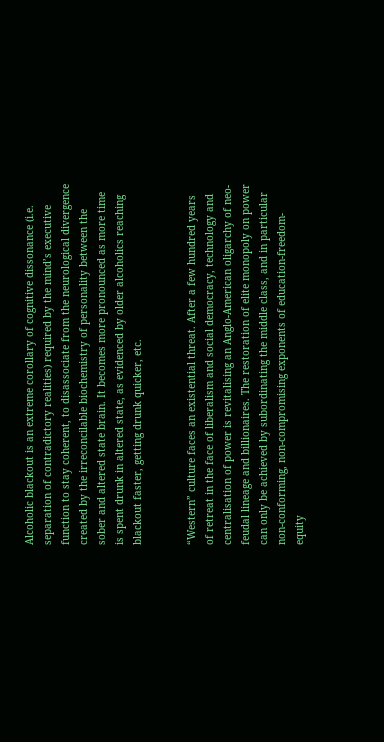Alcoholic blackout is an extreme corollary of cognitive dissonance (i.e. separation of contradictory realities) required by the mind’s executive function to stay coherent, to disassociate from the neurological divergence created by the irreconcilable biochemistry of personality between the sober and altered state brain. It becomes more pronounced as more time is spent drunk in altered state, as evidenced by older alcoholics reaching blackout faster, getting drunk quicker, etc.


“Western” culture faces an existential threat. After a few hundred years of retreat in the face of liberalism and social democracy, technology and centralisation of power is revitalising an Anglo-American oligarchy of neo-feudal lineage and billionaires. The restoration of elite monopoly on power can only be achieved by subordinating the middle class, and in particular non-conforming, non-compromising exponents of education-freedom-equity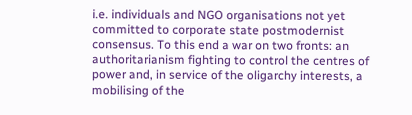i.e. individuals and NGO organisations not yet committed to corporate state postmodernist consensus. To this end a war on two fronts: an authoritarianism fighting to control the centres of power and, in service of the oligarchy interests, a mobilising of the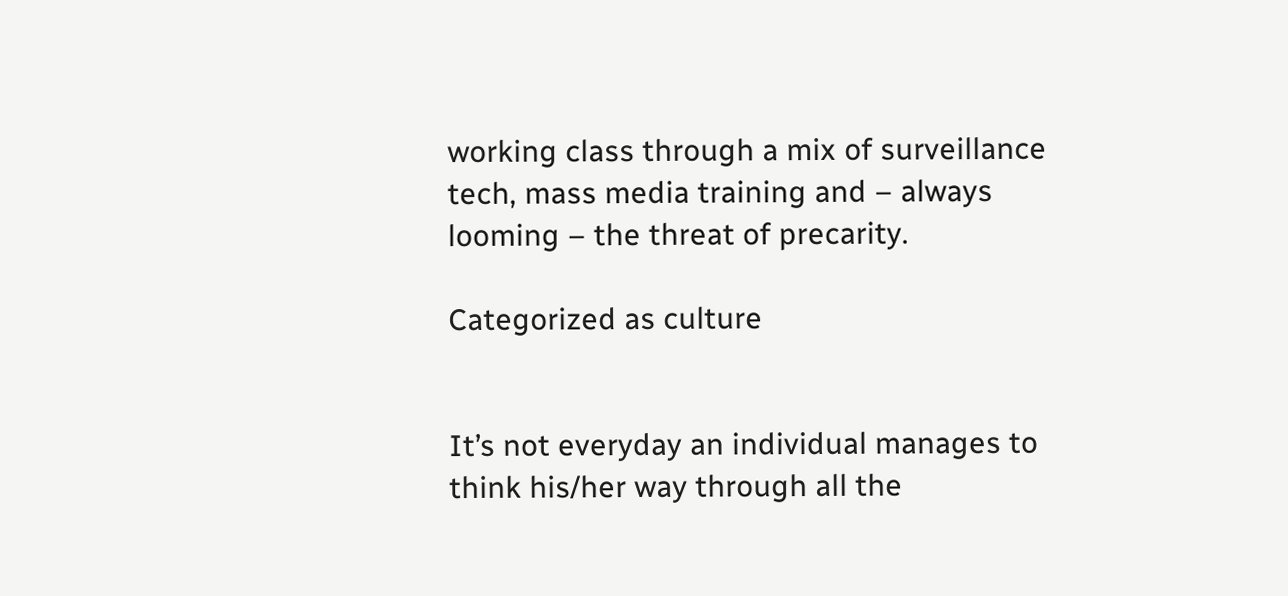working class through a mix of surveillance tech, mass media training and – always looming – the threat of precarity.

Categorized as culture


It’s not everyday an individual manages to think his/her way through all the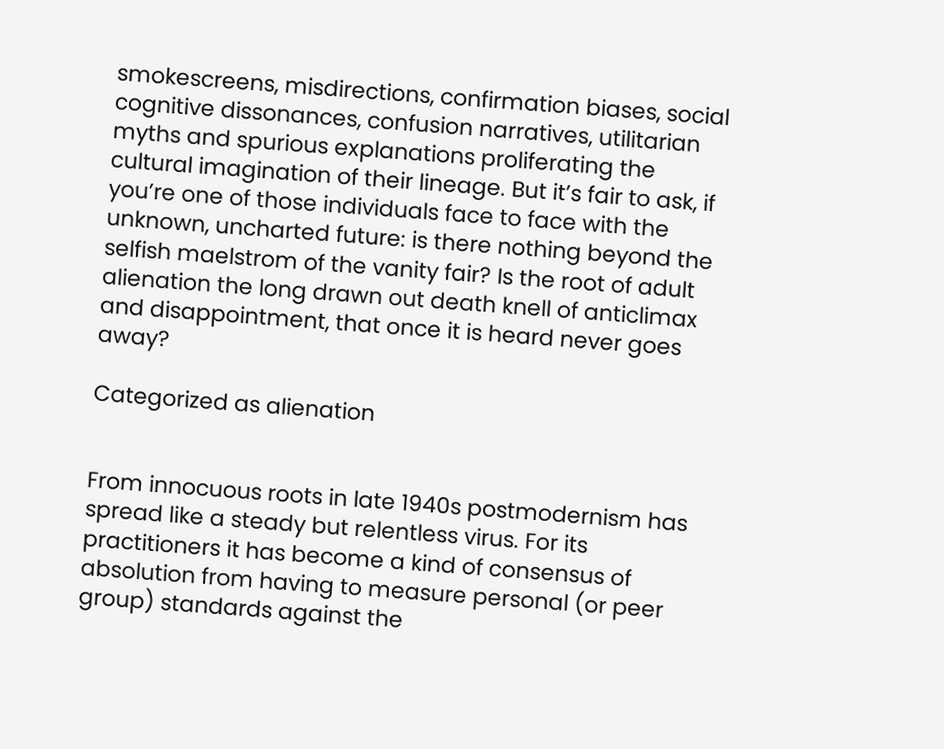smokescreens, misdirections, confirmation biases, social cognitive dissonances, confusion narratives, utilitarian myths and spurious explanations proliferating the cultural imagination of their lineage. But it’s fair to ask, if you’re one of those individuals face to face with the unknown, uncharted future: is there nothing beyond the selfish maelstrom of the vanity fair? Is the root of adult alienation the long drawn out death knell of anticlimax and disappointment, that once it is heard never goes away?

Categorized as alienation


From innocuous roots in late 1940s postmodernism has spread like a steady but relentless virus. For its practitioners it has become a kind of consensus of absolution from having to measure personal (or peer group) standards against the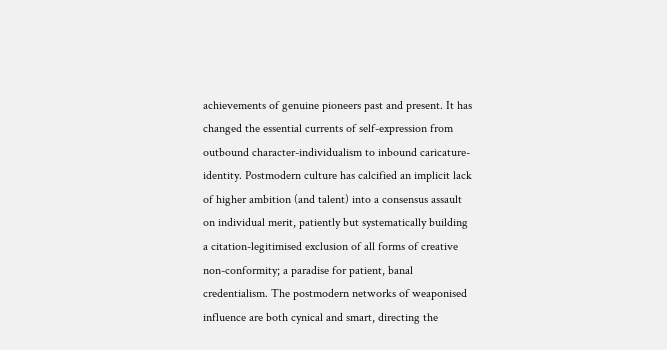achievements of genuine pioneers past and present. It has changed the essential currents of self-expression from outbound character-individualism to inbound caricature-identity. Postmodern culture has calcified an implicit lack of higher ambition (and talent) into a consensus assault on individual merit, patiently but systematically building a citation-legitimised exclusion of all forms of creative non-conformity; a paradise for patient, banal credentialism. The postmodern networks of weaponised influence are both cynical and smart, directing the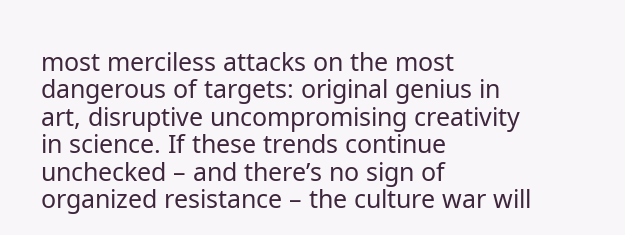most merciless attacks on the most dangerous of targets: original genius in art, disruptive uncompromising creativity in science. If these trends continue unchecked – and there’s no sign of organized resistance – the culture war will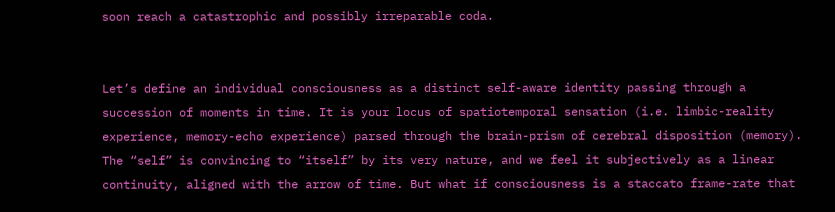soon reach a catastrophic and possibly irreparable coda.


Let’s define an individual consciousness as a distinct self-aware identity passing through a succession of moments in time. It is your locus of spatiotemporal sensation (i.e. limbic-reality experience, memory-echo experience) parsed through the brain-prism of cerebral disposition (memory). The “self” is convincing to “itself” by its very nature, and we feel it subjectively as a linear continuity, aligned with the arrow of time. But what if consciousness is a staccato frame-rate that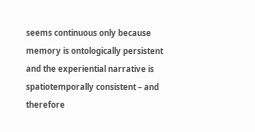seems continuous only because memory is ontologically persistent and the experiential narrative is spatiotemporally consistent – and therefore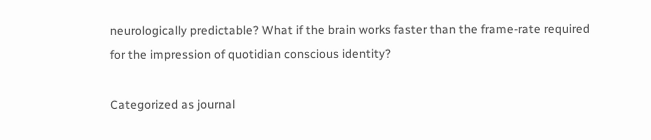neurologically predictable? What if the brain works faster than the frame-rate required for the impression of quotidian conscious identity?

Categorized as journal